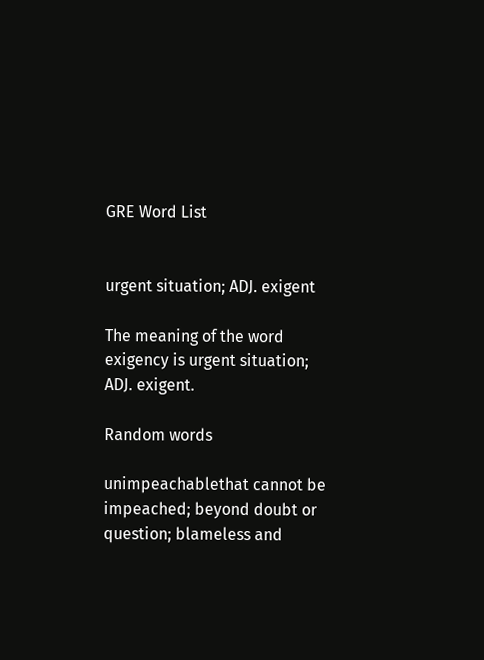GRE Word List


urgent situation; ADJ. exigent

The meaning of the word exigency is urgent situation; ADJ. exigent.

Random words

unimpeachablethat cannot be impeached; beyond doubt or question; blameless and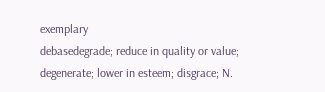exemplary
debasedegrade; reduce in quality or value; degenerate; lower in esteem; disgrace; N.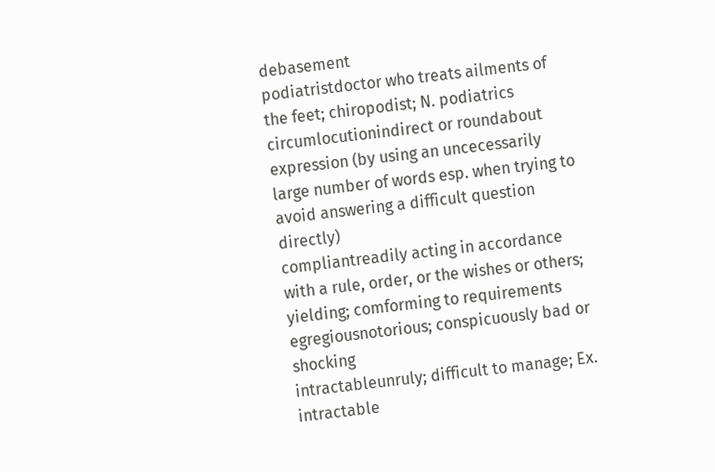debasement
podiatristdoctor who treats ailments of the feet; chiropodist; N. podiatrics
circumlocutionindirect or roundabout expression (by using an uncecessarily large number of words esp. when trying to avoid answering a difficult question directly)
compliantreadily acting in accordance with a rule, order, or the wishes or others; yielding; comforming to requirements
egregiousnotorious; conspicuously bad or shocking
intractableunruly; difficult to manage; Ex. intractable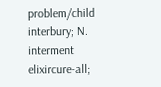problem/child
interbury; N. interment
elixircure-all;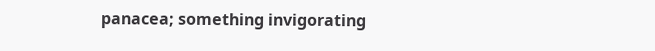panacea; something invigorating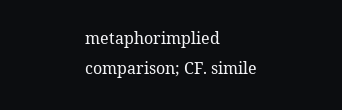metaphorimplied comparison; CF. simile